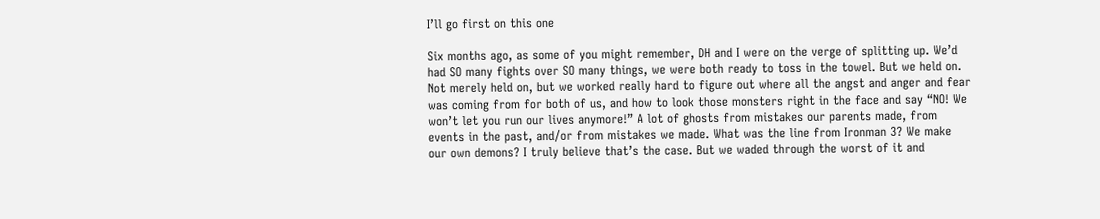I’ll go first on this one

Six months ago, as some of you might remember, DH and I were on the verge of splitting up. We’d had SO many fights over SO many things, we were both ready to toss in the towel. But we held on. Not merely held on, but we worked really hard to figure out where all the angst and anger and fear was coming from for both of us, and how to look those monsters right in the face and say “NO! We won’t let you run our lives anymore!” A lot of ghosts from mistakes our parents made, from events in the past, and/or from mistakes we made. What was the line from Ironman 3? We make our own demons? I truly believe that’s the case. But we waded through the worst of it and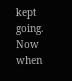kept going. Now when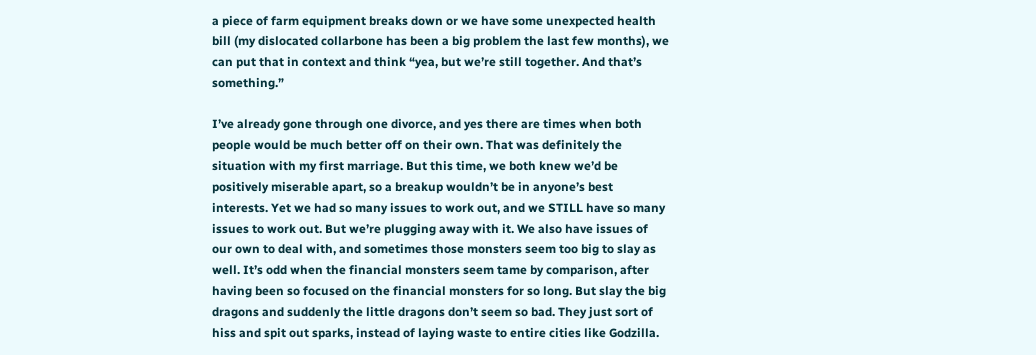a piece of farm equipment breaks down or we have some unexpected health bill (my dislocated collarbone has been a big problem the last few months), we can put that in context and think “yea, but we’re still together. And that’s something.”

I’ve already gone through one divorce, and yes there are times when both people would be much better off on their own. That was definitely the situation with my first marriage. But this time, we both knew we’d be positively miserable apart, so a breakup wouldn’t be in anyone’s best interests. Yet we had so many issues to work out, and we STILL have so many issues to work out. But we’re plugging away with it. We also have issues of our own to deal with, and sometimes those monsters seem too big to slay as well. It’s odd when the financial monsters seem tame by comparison, after having been so focused on the financial monsters for so long. But slay the big dragons and suddenly the little dragons don’t seem so bad. They just sort of hiss and spit out sparks, instead of laying waste to entire cities like Godzilla.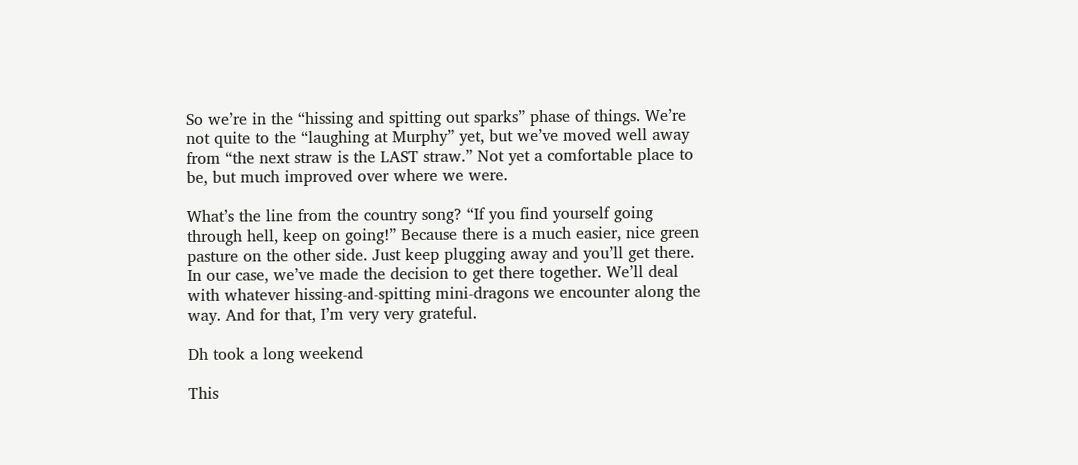So we’re in the “hissing and spitting out sparks” phase of things. We’re not quite to the “laughing at Murphy” yet, but we’ve moved well away from “the next straw is the LAST straw.” Not yet a comfortable place to be, but much improved over where we were.

What’s the line from the country song? “If you find yourself going through hell, keep on going!” Because there is a much easier, nice green pasture on the other side. Just keep plugging away and you’ll get there. In our case, we’ve made the decision to get there together. We’ll deal with whatever hissing-and-spitting mini-dragons we encounter along the way. And for that, I’m very very grateful.

Dh took a long weekend

This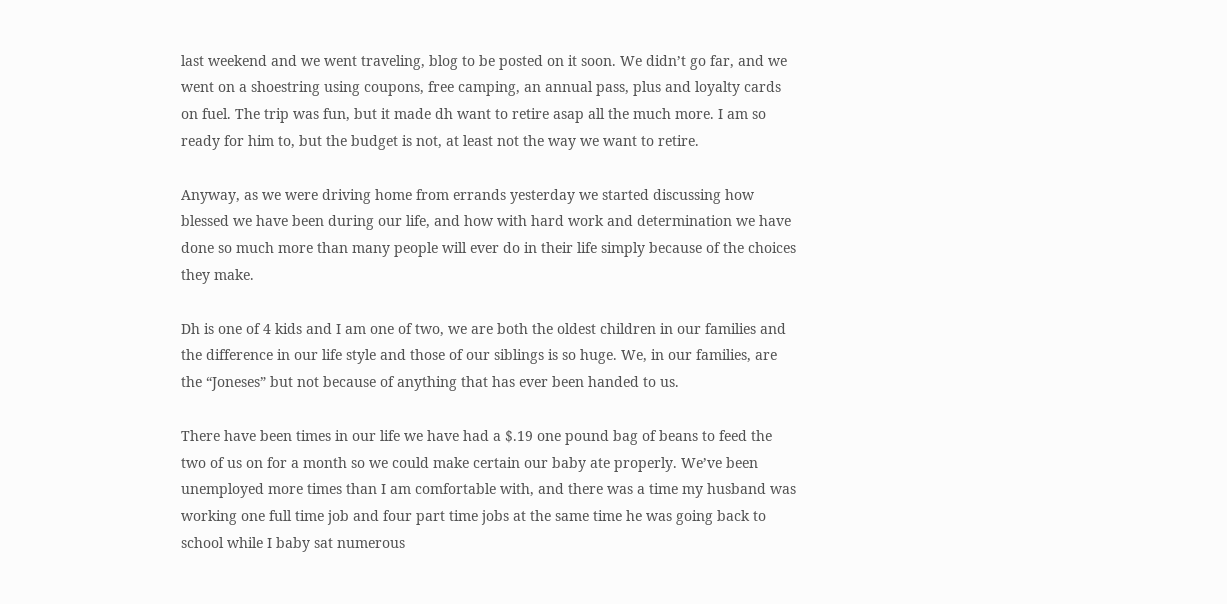last weekend and we went traveling, blog to be posted on it soon. We didn’t go far, and we went on a shoestring using coupons, free camping, an annual pass, plus and loyalty cards on fuel. The trip was fun, but it made dh want to retire asap all the much more. I am so ready for him to, but the budget is not, at least not the way we want to retire.

Anyway, as we were driving home from errands yesterday we started discussing how blessed we have been during our life, and how with hard work and determination we have done so much more than many people will ever do in their life simply because of the choices they make.

Dh is one of 4 kids and I am one of two, we are both the oldest children in our families and the difference in our life style and those of our siblings is so huge. We, in our families, are the “Joneses” but not because of anything that has ever been handed to us.

There have been times in our life we have had a $.19 one pound bag of beans to feed the two of us on for a month so we could make certain our baby ate properly. We’ve been unemployed more times than I am comfortable with, and there was a time my husband was working one full time job and four part time jobs at the same time he was going back to school while I baby sat numerous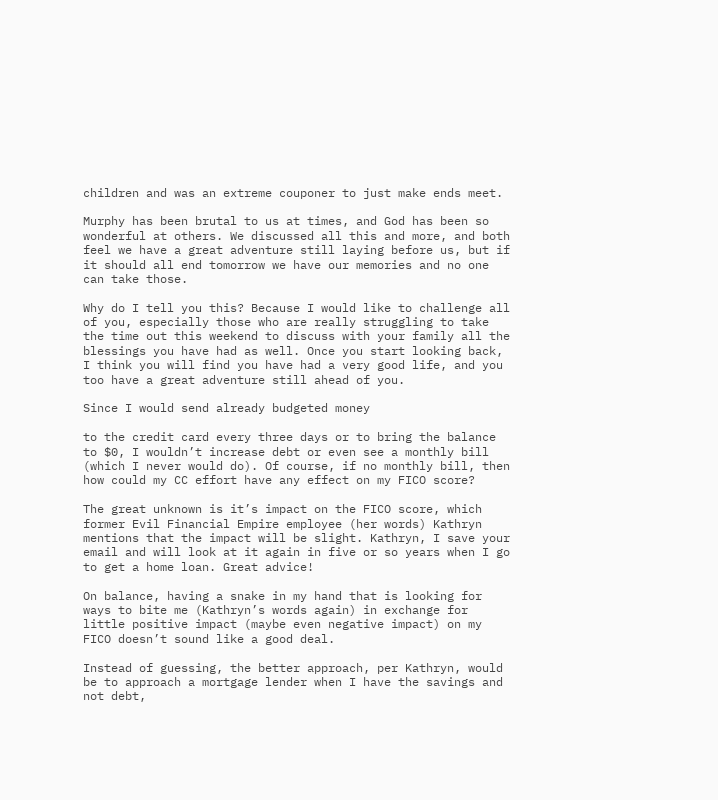children and was an extreme couponer to just make ends meet.

Murphy has been brutal to us at times, and God has been so wonderful at others. We discussed all this and more, and both feel we have a great adventure still laying before us, but if it should all end tomorrow we have our memories and no one can take those.

Why do I tell you this? Because I would like to challenge all of you, especially those who are really struggling to take the time out this weekend to discuss with your family all the blessings you have had as well. Once you start looking back, I think you will find you have had a very good life, and you too have a great adventure still ahead of you.

Since I would send already budgeted money

to the credit card every three days or to bring the balance to $0, I wouldn’t increase debt or even see a monthly bill (which I never would do). Of course, if no monthly bill, then how could my CC effort have any effect on my FICO score?

The great unknown is it’s impact on the FICO score, which former Evil Financial Empire employee (her words) Kathryn mentions that the impact will be slight. Kathryn, I save your email and will look at it again in five or so years when I go to get a home loan. Great advice!

On balance, having a snake in my hand that is looking for ways to bite me (Kathryn’s words again) in exchange for little positive impact (maybe even negative impact) on my FICO doesn’t sound like a good deal.

Instead of guessing, the better approach, per Kathryn, would be to approach a mortgage lender when I have the savings and not debt,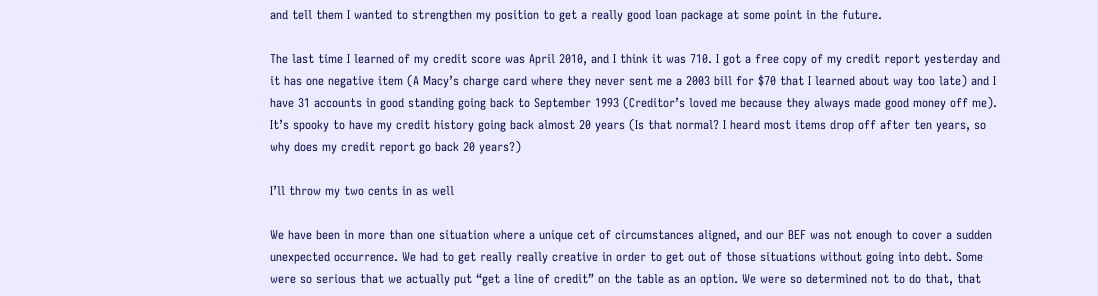and tell them I wanted to strengthen my position to get a really good loan package at some point in the future.

The last time I learned of my credit score was April 2010, and I think it was 710. I got a free copy of my credit report yesterday and it has one negative item (A Macy’s charge card where they never sent me a 2003 bill for $70 that I learned about way too late) and I have 31 accounts in good standing going back to September 1993 (Creditor’s loved me because they always made good money off me). It’s spooky to have my credit history going back almost 20 years (Is that normal? I heard most items drop off after ten years, so why does my credit report go back 20 years?)

I’ll throw my two cents in as well

We have been in more than one situation where a unique cet of circumstances aligned, and our BEF was not enough to cover a sudden unexpected occurrence. We had to get really really creative in order to get out of those situations without going into debt. Some were so serious that we actually put “get a line of credit” on the table as an option. We were so determined not to do that, that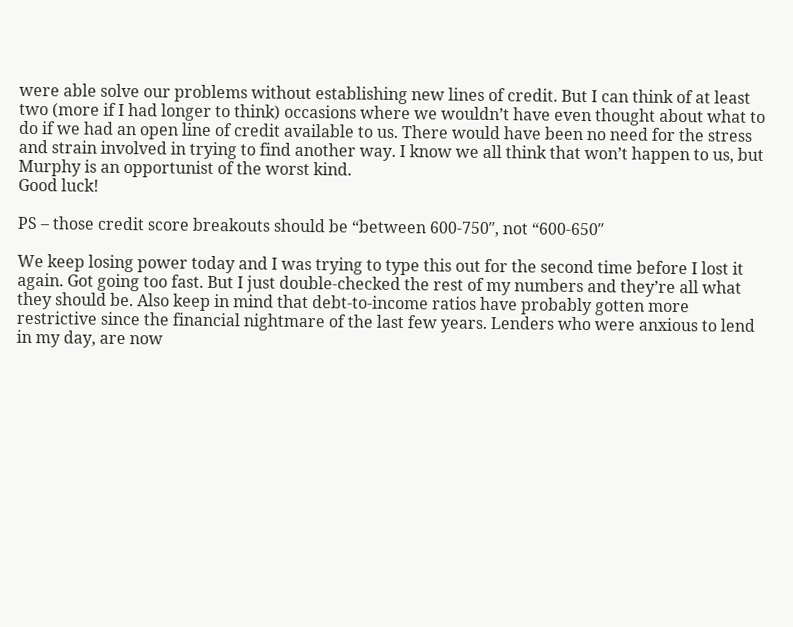were able solve our problems without establishing new lines of credit. But I can think of at least two (more if I had longer to think) occasions where we wouldn’t have even thought about what to do if we had an open line of credit available to us. There would have been no need for the stress and strain involved in trying to find another way. I know we all think that won’t happen to us, but Murphy is an opportunist of the worst kind.
Good luck!

PS – those credit score breakouts should be “between 600-750″, not “600-650″

We keep losing power today and I was trying to type this out for the second time before I lost it again. Got going too fast. But I just double-checked the rest of my numbers and they’re all what they should be. Also keep in mind that debt-to-income ratios have probably gotten more restrictive since the financial nightmare of the last few years. Lenders who were anxious to lend in my day, are now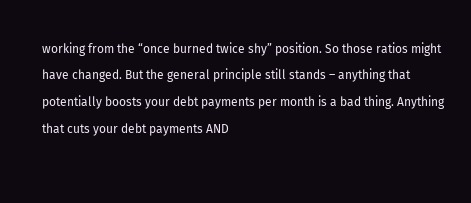working from the “once burned twice shy” position. So those ratios might have changed. But the general principle still stands – anything that potentially boosts your debt payments per month is a bad thing. Anything that cuts your debt payments AND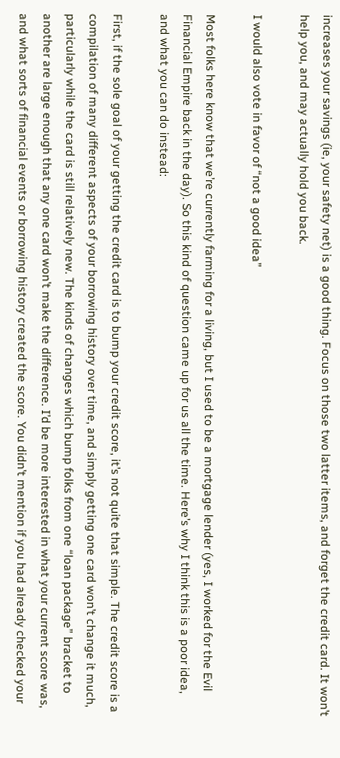increases your savings (ie, your safety net) is a good thing. Focus on those two latter items, and forget the credit card. It won’t help you, and may actually hold you back.

I would also vote in favor of “not a good idea”

Most folks here know that we’re currently farming for a living, but I used to be a mortgage lender (yes, I worked for the Evil Financial Empire back in the day). So this kind of question came up for us all the time. Here’s why I think this is a poor idea, and what you can do instead:

First, if the sole goal of your getting the credit card is to bump your credit score, it’s not quite that simple. The credit score is a compilation of many different aspects of your borrowing history over time, and simply getting one card won’t change it much, particularly while the card is still relatively new. The kinds of changes which bump folks from one “loan package” bracket to another are large enough that any one card won’t make the difference. I’d be more interested in what your current score was, and what sorts of financial events or borrowing history created the score. You didn’t mention if you had already checked your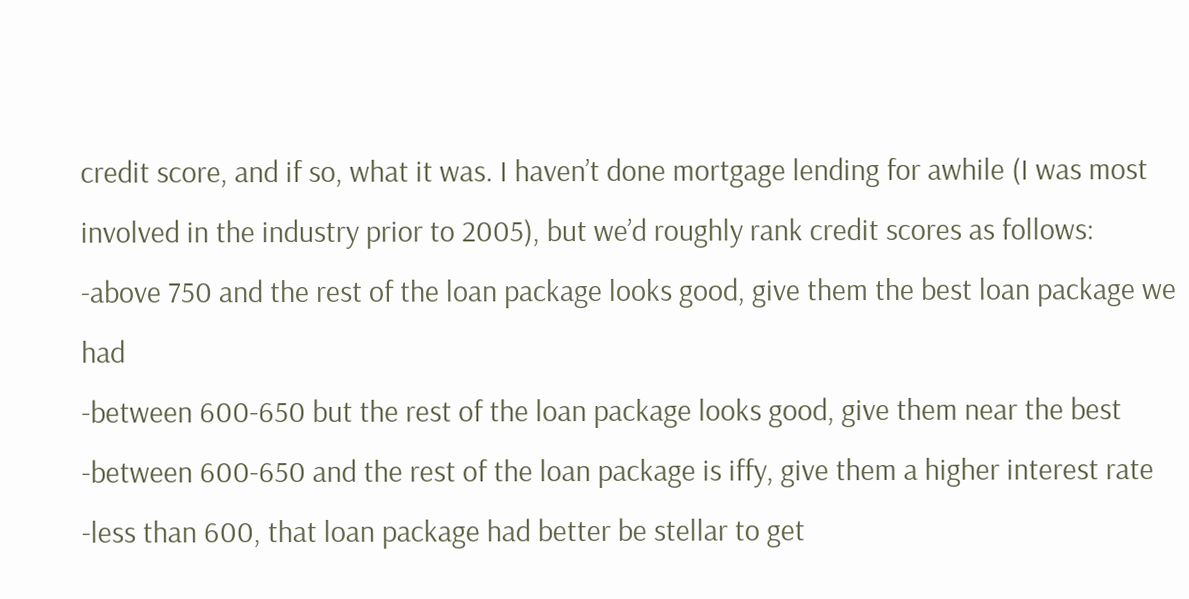credit score, and if so, what it was. I haven’t done mortgage lending for awhile (I was most involved in the industry prior to 2005), but we’d roughly rank credit scores as follows:
-above 750 and the rest of the loan package looks good, give them the best loan package we had
-between 600-650 but the rest of the loan package looks good, give them near the best
-between 600-650 and the rest of the loan package is iffy, give them a higher interest rate
-less than 600, that loan package had better be stellar to get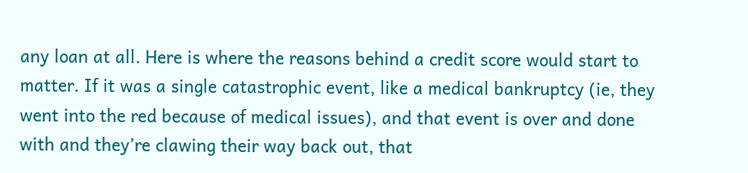any loan at all. Here is where the reasons behind a credit score would start to matter. If it was a single catastrophic event, like a medical bankruptcy (ie, they went into the red because of medical issues), and that event is over and done with and they’re clawing their way back out, that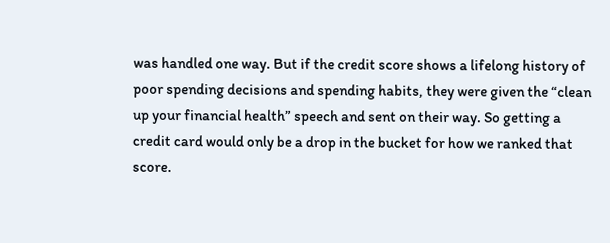was handled one way. But if the credit score shows a lifelong history of poor spending decisions and spending habits, they were given the “clean up your financial health” speech and sent on their way. So getting a credit card would only be a drop in the bucket for how we ranked that score.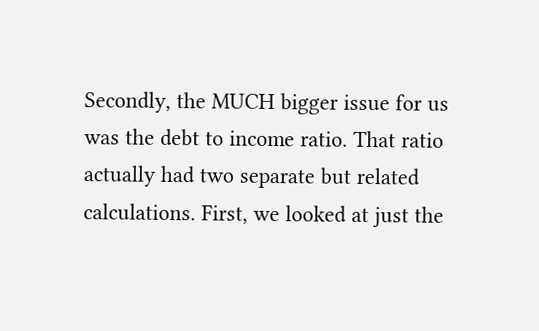Secondly, the MUCH bigger issue for us was the debt to income ratio. That ratio actually had two separate but related calculations. First, we looked at just the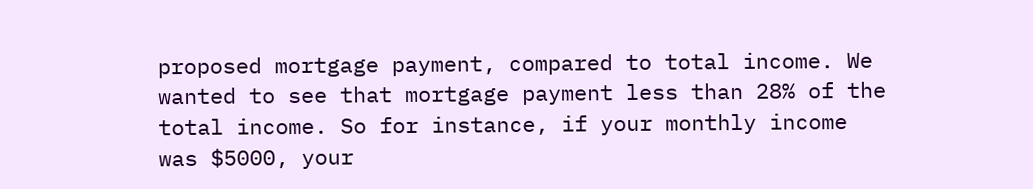proposed mortgage payment, compared to total income. We wanted to see that mortgage payment less than 28% of the total income. So for instance, if your monthly income was $5000, your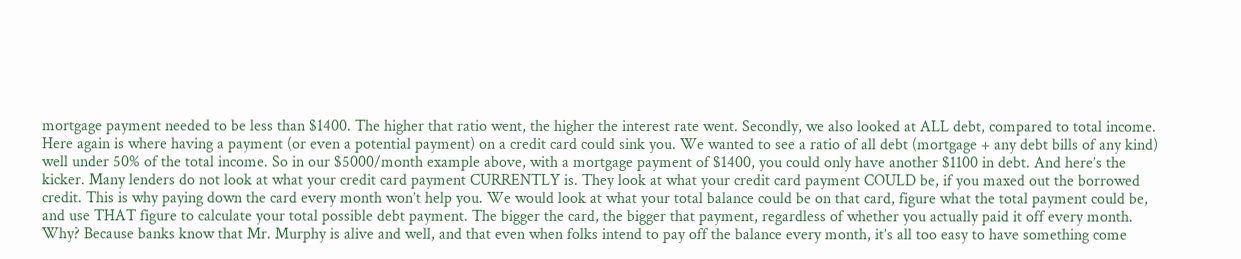mortgage payment needed to be less than $1400. The higher that ratio went, the higher the interest rate went. Secondly, we also looked at ALL debt, compared to total income. Here again is where having a payment (or even a potential payment) on a credit card could sink you. We wanted to see a ratio of all debt (mortgage + any debt bills of any kind) well under 50% of the total income. So in our $5000/month example above, with a mortgage payment of $1400, you could only have another $1100 in debt. And here’s the kicker. Many lenders do not look at what your credit card payment CURRENTLY is. They look at what your credit card payment COULD be, if you maxed out the borrowed credit. This is why paying down the card every month won’t help you. We would look at what your total balance could be on that card, figure what the total payment could be, and use THAT figure to calculate your total possible debt payment. The bigger the card, the bigger that payment, regardless of whether you actually paid it off every month. Why? Because banks know that Mr. Murphy is alive and well, and that even when folks intend to pay off the balance every month, it’s all too easy to have something come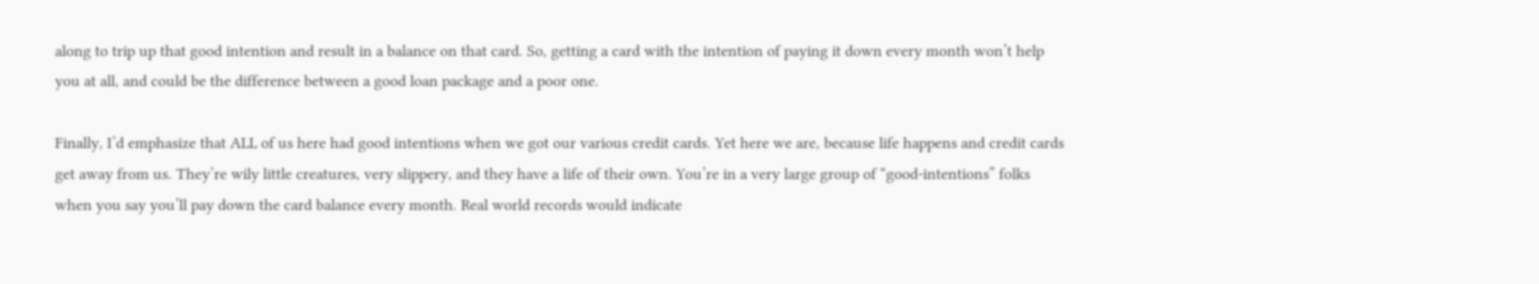along to trip up that good intention and result in a balance on that card. So, getting a card with the intention of paying it down every month won’t help you at all, and could be the difference between a good loan package and a poor one.

Finally, I’d emphasize that ALL of us here had good intentions when we got our various credit cards. Yet here we are, because life happens and credit cards get away from us. They’re wily little creatures, very slippery, and they have a life of their own. You’re in a very large group of “good-intentions” folks when you say you’ll pay down the card balance every month. Real world records would indicate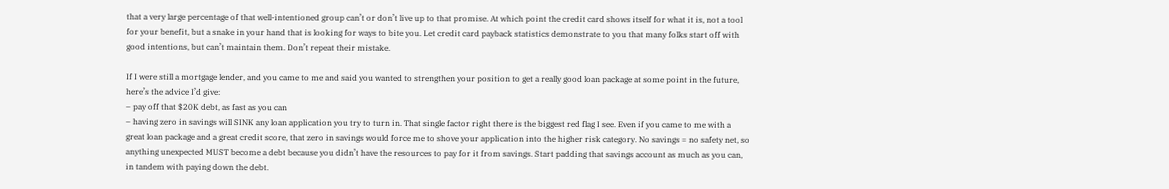that a very large percentage of that well-intentioned group can’t or don’t live up to that promise. At which point the credit card shows itself for what it is, not a tool for your benefit, but a snake in your hand that is looking for ways to bite you. Let credit card payback statistics demonstrate to you that many folks start off with good intentions, but can’t maintain them. Don’t repeat their mistake.

If I were still a mortgage lender, and you came to me and said you wanted to strengthen your position to get a really good loan package at some point in the future, here’s the advice I’d give:
– pay off that $20K debt, as fast as you can
– having zero in savings will SINK any loan application you try to turn in. That single factor right there is the biggest red flag I see. Even if you came to me with a great loan package and a great credit score, that zero in savings would force me to shove your application into the higher risk category. No savings = no safety net, so anything unexpected MUST become a debt because you didn’t have the resources to pay for it from savings. Start padding that savings account as much as you can, in tandem with paying down the debt.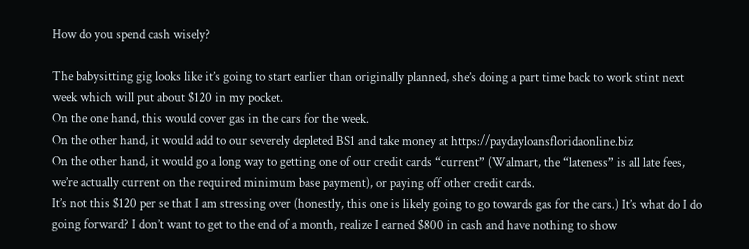How do you spend cash wisely?

The babysitting gig looks like it’s going to start earlier than originally planned, she’s doing a part time back to work stint next week which will put about $120 in my pocket.
On the one hand, this would cover gas in the cars for the week.
On the other hand, it would add to our severely depleted BS1 and take money at https://paydayloansfloridaonline.biz
On the other hand, it would go a long way to getting one of our credit cards “current” (Walmart, the “lateness” is all late fees, we’re actually current on the required minimum base payment), or paying off other credit cards.
It’s not this $120 per se that I am stressing over (honestly, this one is likely going to go towards gas for the cars.) It’s what do I do going forward? I don’t want to get to the end of a month, realize I earned $800 in cash and have nothing to show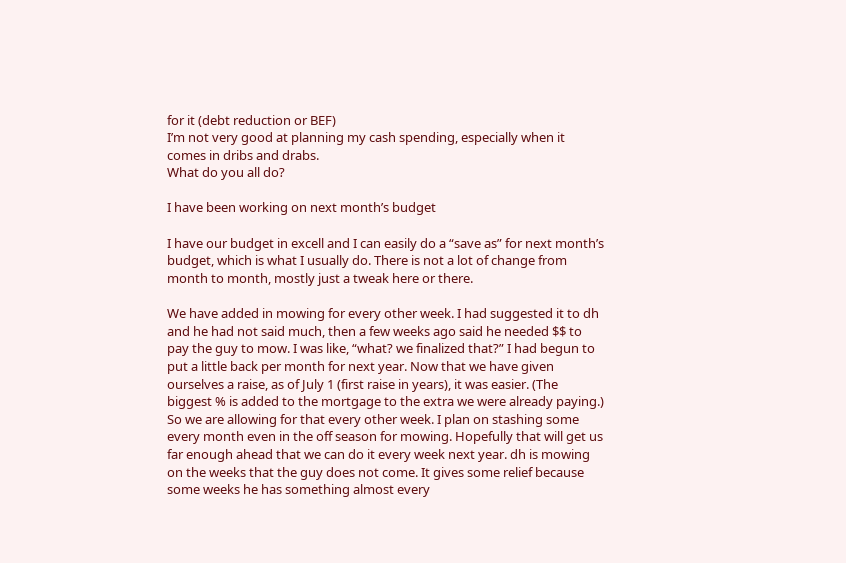for it (debt reduction or BEF)
I’m not very good at planning my cash spending, especially when it comes in dribs and drabs.
What do you all do?

I have been working on next month’s budget

I have our budget in excell and I can easily do a “save as” for next month’s budget, which is what I usually do. There is not a lot of change from month to month, mostly just a tweak here or there.

We have added in mowing for every other week. I had suggested it to dh and he had not said much, then a few weeks ago said he needed $$ to pay the guy to mow. I was like, “what? we finalized that?” I had begun to put a little back per month for next year. Now that we have given ourselves a raise, as of July 1 (first raise in years), it was easier. (The biggest % is added to the mortgage to the extra we were already paying.) So we are allowing for that every other week. I plan on stashing some every month even in the off season for mowing. Hopefully that will get us far enough ahead that we can do it every week next year. dh is mowing on the weeks that the guy does not come. It gives some relief because some weeks he has something almost every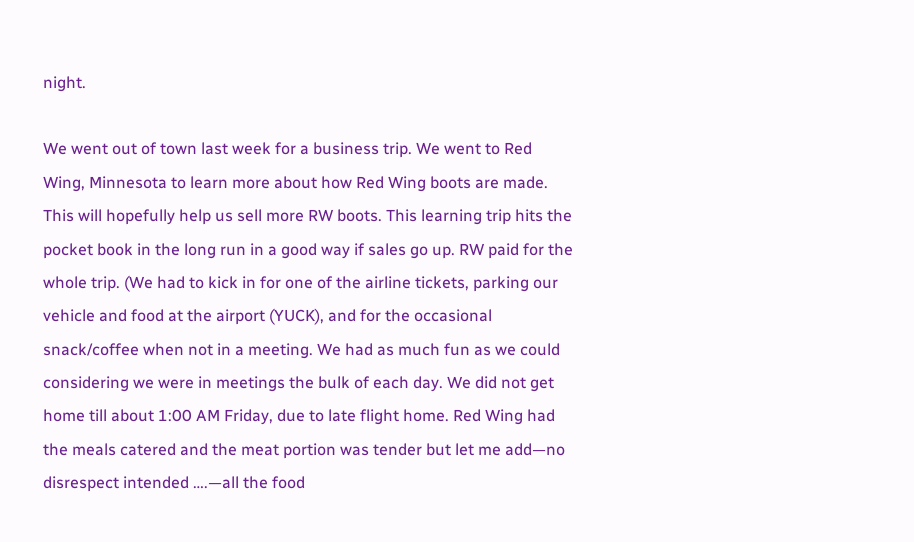night.

We went out of town last week for a business trip. We went to Red Wing, Minnesota to learn more about how Red Wing boots are made. This will hopefully help us sell more RW boots. This learning trip hits the pocket book in the long run in a good way if sales go up. RW paid for the whole trip. (We had to kick in for one of the airline tickets, parking our vehicle and food at the airport (YUCK), and for the occasional snack/coffee when not in a meeting. We had as much fun as we could considering we were in meetings the bulk of each day. We did not get home till about 1:00 AM Friday, due to late flight home. Red Wing had the meals catered and the meat portion was tender but let me add—no disrespect intended ….—all the food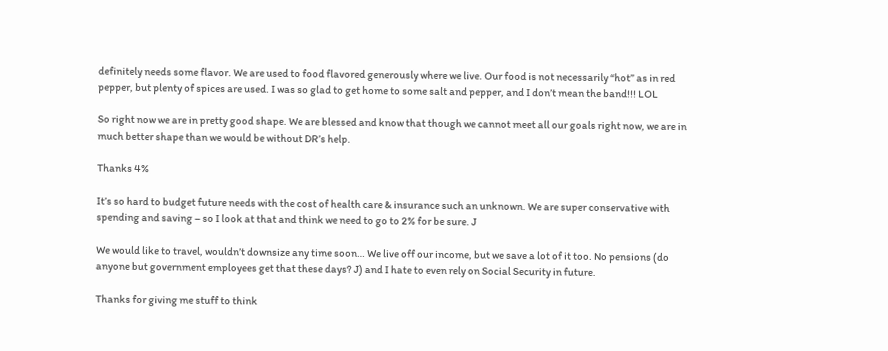definitely needs some flavor. We are used to food flavored generously where we live. Our food is not necessarily “hot” as in red pepper, but plenty of spices are used. I was so glad to get home to some salt and pepper, and I don’t mean the band!!! LOL

So right now we are in pretty good shape. We are blessed and know that though we cannot meet all our goals right now, we are in much better shape than we would be without DR’s help.

Thanks 4%

It’s so hard to budget future needs with the cost of health care & insurance such an unknown. We are super conservative with spending and saving – so I look at that and think we need to go to 2% for be sure. J

We would like to travel, wouldn’t downsize any time soon… We live off our income, but we save a lot of it too. No pensions (do anyone but government employees get that these days? J) and I hate to even rely on Social Security in future.

Thanks for giving me stuff to think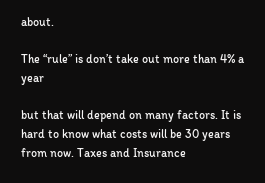about.

The “rule” is don’t take out more than 4% a year

but that will depend on many factors. It is hard to know what costs will be 30 years from now. Taxes and Insurance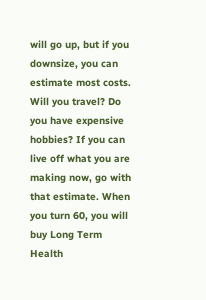will go up, but if you downsize, you can estimate most costs. Will you travel? Do you have expensive hobbies? If you can live off what you are making now, go with that estimate. When you turn 60, you will buy Long Term Health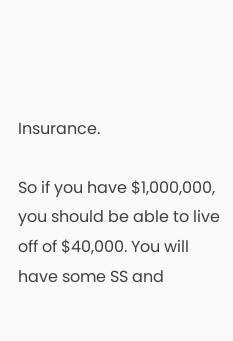Insurance.

So if you have $1,000,000, you should be able to live off of $40,000. You will have some SS and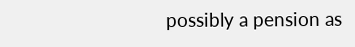possibly a pension as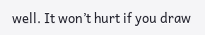well. It won’t hurt if you draw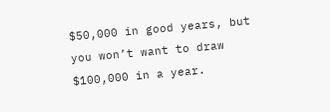$50,000 in good years, but you won’t want to draw $100,000 in a year.